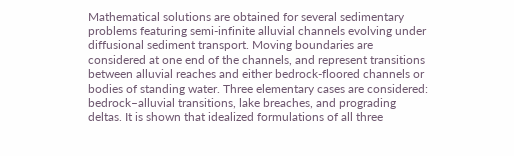Mathematical solutions are obtained for several sedimentary problems featuring semi-infinite alluvial channels evolving under diffusional sediment transport. Moving boundaries are considered at one end of the channels, and represent transitions between alluvial reaches and either bedrock-floored channels or bodies of standing water. Three elementary cases are considered: bedrock–alluvial transitions, lake breaches, and prograding deltas. It is shown that idealized formulations of all three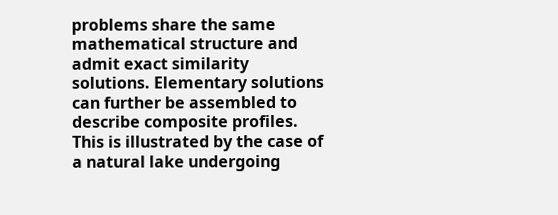problems share the same mathematical structure and admit exact similarity solutions. Elementary solutions can further be assembled to describe composite profiles. This is illustrated by the case of a natural lake undergoing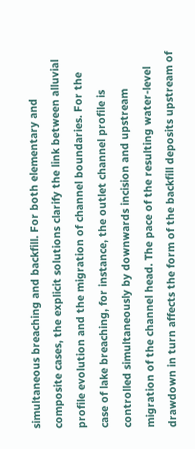simultaneous breaching and backfill. For both elementary and composite cases, the explicit solutions clarify the link between alluvial profile evolution and the migration of channel boundaries. For the case of lake breaching, for instance, the outlet channel profile is controlled simultaneously by downwards incision and upstream migration of the channel head. The pace of the resulting water-level drawdown in turn affects the form of the backfill deposits upstream of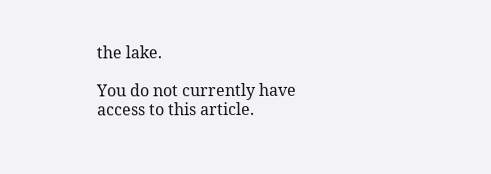the lake.

You do not currently have access to this article.